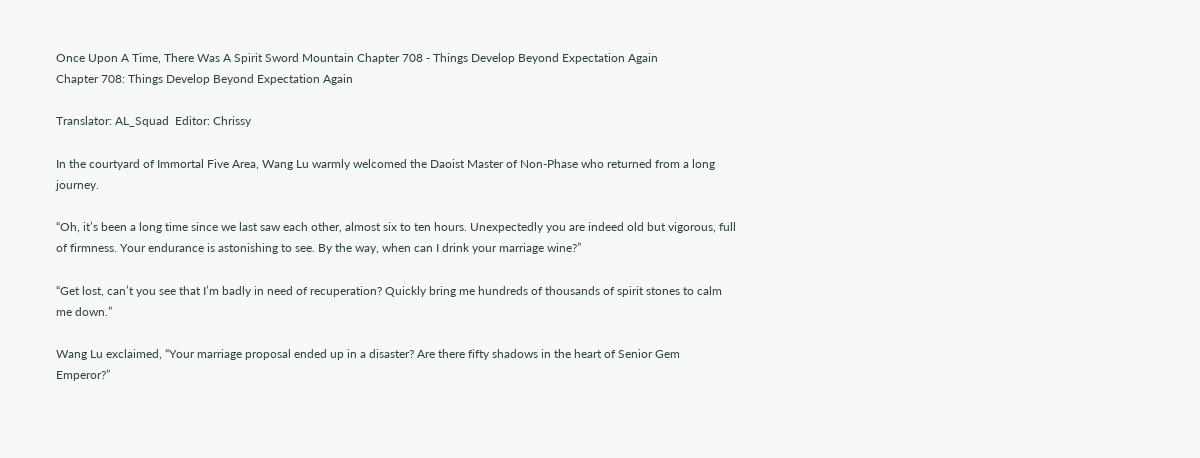Once Upon A Time, There Was A Spirit Sword Mountain Chapter 708 - Things Develop Beyond Expectation Again
Chapter 708: Things Develop Beyond Expectation Again

Translator: AL_Squad  Editor: Chrissy

In the courtyard of Immortal Five Area, Wang Lu warmly welcomed the Daoist Master of Non-Phase who returned from a long journey.

“Oh, it’s been a long time since we last saw each other, almost six to ten hours. Unexpectedly you are indeed old but vigorous, full of firmness. Your endurance is astonishing to see. By the way, when can I drink your marriage wine?”

“Get lost, can’t you see that I’m badly in need of recuperation? Quickly bring me hundreds of thousands of spirit stones to calm me down.”

Wang Lu exclaimed, “Your marriage proposal ended up in a disaster? Are there fifty shadows in the heart of Senior Gem Emperor?”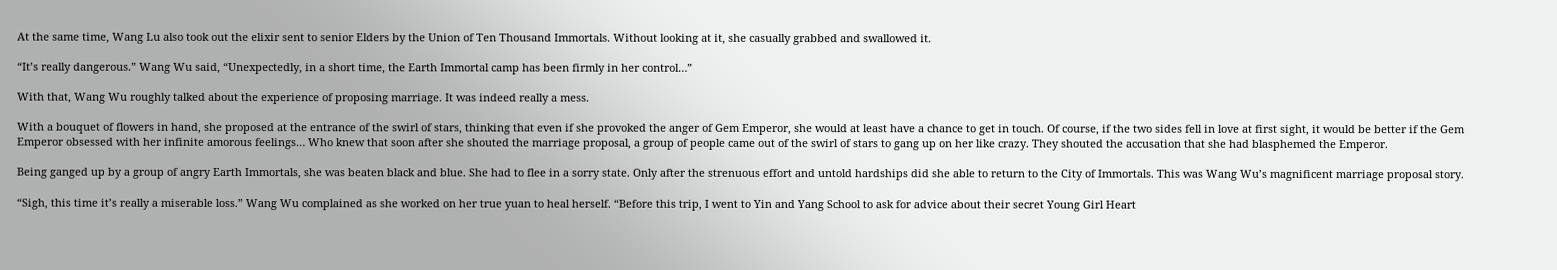At the same time, Wang Lu also took out the elixir sent to senior Elders by the Union of Ten Thousand Immortals. Without looking at it, she casually grabbed and swallowed it.

“It’s really dangerous.” Wang Wu said, “Unexpectedly, in a short time, the Earth Immortal camp has been firmly in her control…”

With that, Wang Wu roughly talked about the experience of proposing marriage. It was indeed really a mess.

With a bouquet of flowers in hand, she proposed at the entrance of the swirl of stars, thinking that even if she provoked the anger of Gem Emperor, she would at least have a chance to get in touch. Of course, if the two sides fell in love at first sight, it would be better if the Gem Emperor obsessed with her infinite amorous feelings… Who knew that soon after she shouted the marriage proposal, a group of people came out of the swirl of stars to gang up on her like crazy. They shouted the accusation that she had blasphemed the Emperor.

Being ganged up by a group of angry Earth Immortals, she was beaten black and blue. She had to flee in a sorry state. Only after the strenuous effort and untold hardships did she able to return to the City of Immortals. This was Wang Wu’s magnificent marriage proposal story.

“Sigh, this time it’s really a miserable loss.” Wang Wu complained as she worked on her true yuan to heal herself. “Before this trip, I went to Yin and Yang School to ask for advice about their secret Young Girl Heart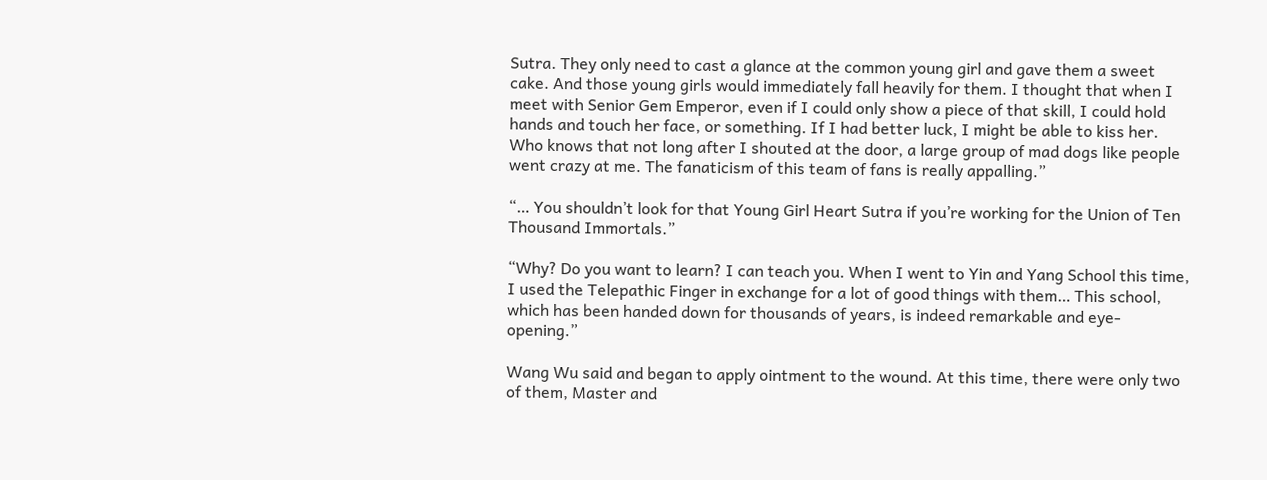Sutra. They only need to cast a glance at the common young girl and gave them a sweet cake. And those young girls would immediately fall heavily for them. I thought that when I meet with Senior Gem Emperor, even if I could only show a piece of that skill, I could hold hands and touch her face, or something. If I had better luck, I might be able to kiss her. Who knows that not long after I shouted at the door, a large group of mad dogs like people went crazy at me. The fanaticism of this team of fans is really appalling.”

“… You shouldn’t look for that Young Girl Heart Sutra if you’re working for the Union of Ten Thousand Immortals.”

“Why? Do you want to learn? I can teach you. When I went to Yin and Yang School this time, I used the Telepathic Finger in exchange for a lot of good things with them… This school, which has been handed down for thousands of years, is indeed remarkable and eye-opening.”

Wang Wu said and began to apply ointment to the wound. At this time, there were only two of them, Master and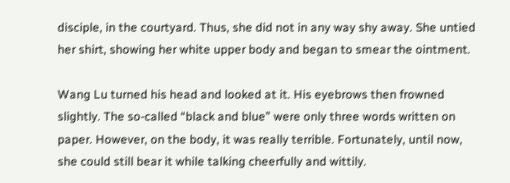disciple, in the courtyard. Thus, she did not in any way shy away. She untied her shirt, showing her white upper body and began to smear the ointment.

Wang Lu turned his head and looked at it. His eyebrows then frowned slightly. The so-called “black and blue” were only three words written on paper. However, on the body, it was really terrible. Fortunately, until now, she could still bear it while talking cheerfully and wittily.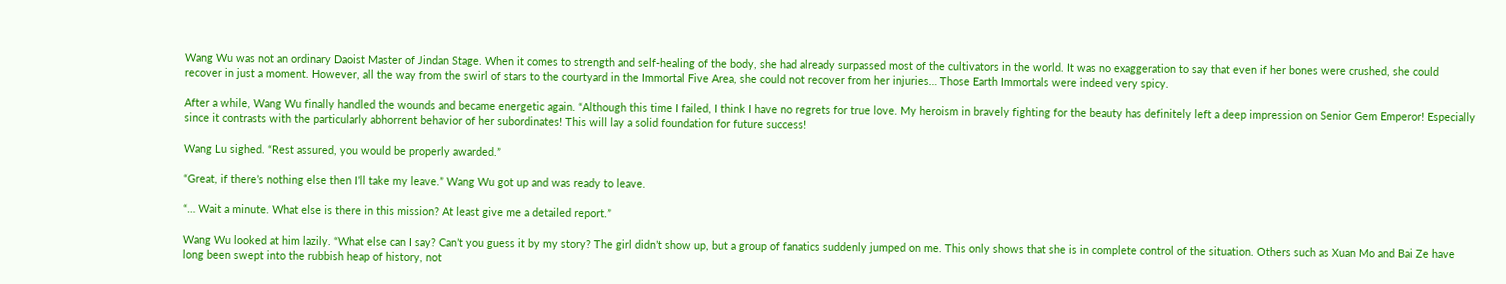Wang Wu was not an ordinary Daoist Master of Jindan Stage. When it comes to strength and self-healing of the body, she had already surpassed most of the cultivators in the world. It was no exaggeration to say that even if her bones were crushed, she could recover in just a moment. However, all the way from the swirl of stars to the courtyard in the Immortal Five Area, she could not recover from her injuries… Those Earth Immortals were indeed very spicy.

After a while, Wang Wu finally handled the wounds and became energetic again. “Although this time I failed, I think I have no regrets for true love. My heroism in bravely fighting for the beauty has definitely left a deep impression on Senior Gem Emperor! Especially since it contrasts with the particularly abhorrent behavior of her subordinates! This will lay a solid foundation for future success!

Wang Lu sighed. “Rest assured, you would be properly awarded.”

“Great, if there’s nothing else then I’ll take my leave.” Wang Wu got up and was ready to leave.

“… Wait a minute. What else is there in this mission? At least give me a detailed report.”

Wang Wu looked at him lazily. “What else can I say? Can’t you guess it by my story? The girl didn’t show up, but a group of fanatics suddenly jumped on me. This only shows that she is in complete control of the situation. Others such as Xuan Mo and Bai Ze have long been swept into the rubbish heap of history, not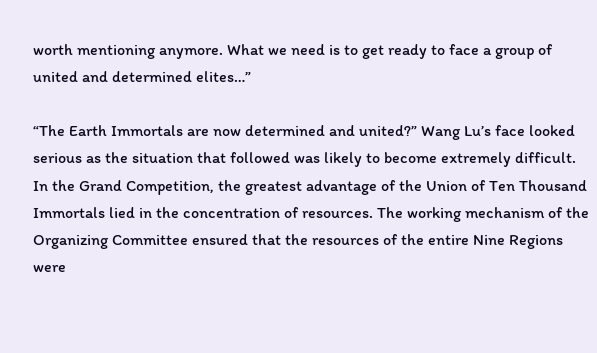worth mentioning anymore. What we need is to get ready to face a group of united and determined elites…”

“The Earth Immortals are now determined and united?” Wang Lu’s face looked serious as the situation that followed was likely to become extremely difficult. In the Grand Competition, the greatest advantage of the Union of Ten Thousand Immortals lied in the concentration of resources. The working mechanism of the Organizing Committee ensured that the resources of the entire Nine Regions were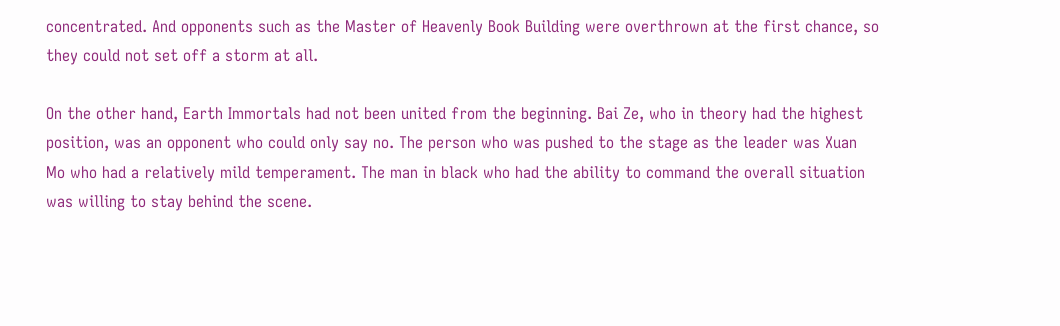concentrated. And opponents such as the Master of Heavenly Book Building were overthrown at the first chance, so they could not set off a storm at all.

On the other hand, Earth Immortals had not been united from the beginning. Bai Ze, who in theory had the highest position, was an opponent who could only say no. The person who was pushed to the stage as the leader was Xuan Mo who had a relatively mild temperament. The man in black who had the ability to command the overall situation was willing to stay behind the scene.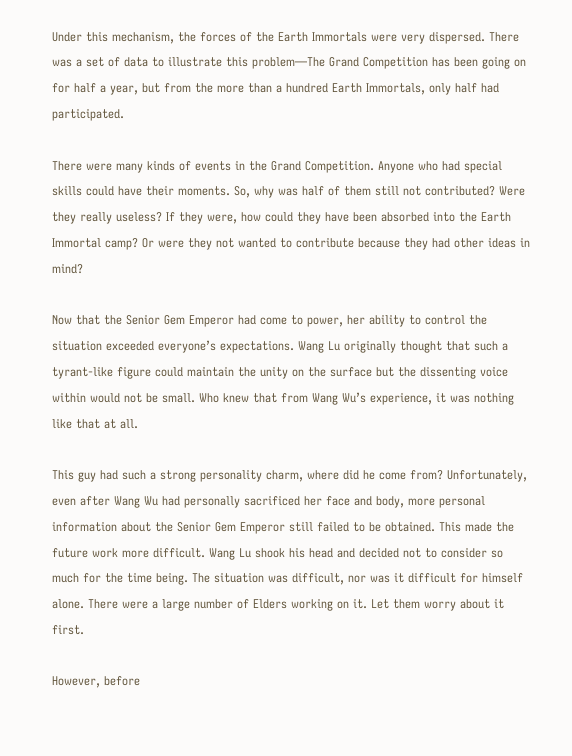Under this mechanism, the forces of the Earth Immortals were very dispersed. There was a set of data to illustrate this problem—The Grand Competition has been going on for half a year, but from the more than a hundred Earth Immortals, only half had participated.

There were many kinds of events in the Grand Competition. Anyone who had special skills could have their moments. So, why was half of them still not contributed? Were they really useless? If they were, how could they have been absorbed into the Earth Immortal camp? Or were they not wanted to contribute because they had other ideas in mind?

Now that the Senior Gem Emperor had come to power, her ability to control the situation exceeded everyone’s expectations. Wang Lu originally thought that such a tyrant-like figure could maintain the unity on the surface but the dissenting voice within would not be small. Who knew that from Wang Wu’s experience, it was nothing like that at all.

This guy had such a strong personality charm, where did he come from? Unfortunately, even after Wang Wu had personally sacrificed her face and body, more personal information about the Senior Gem Emperor still failed to be obtained. This made the future work more difficult. Wang Lu shook his head and decided not to consider so much for the time being. The situation was difficult, nor was it difficult for himself alone. There were a large number of Elders working on it. Let them worry about it first.

However, before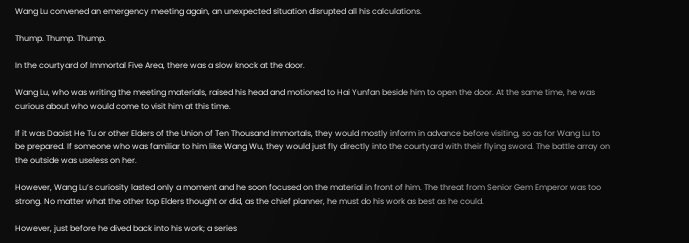Wang Lu convened an emergency meeting again, an unexpected situation disrupted all his calculations.

Thump. Thump. Thump.

In the courtyard of Immortal Five Area, there was a slow knock at the door.

Wang Lu, who was writing the meeting materials, raised his head and motioned to Hai Yunfan beside him to open the door. At the same time, he was curious about who would come to visit him at this time.

If it was Daoist He Tu or other Elders of the Union of Ten Thousand Immortals, they would mostly inform in advance before visiting, so as for Wang Lu to be prepared. If someone who was familiar to him like Wang Wu, they would just fly directly into the courtyard with their flying sword. The battle array on the outside was useless on her.

However, Wang Lu’s curiosity lasted only a moment and he soon focused on the material in front of him. The threat from Senior Gem Emperor was too strong. No matter what the other top Elders thought or did, as the chief planner, he must do his work as best as he could.

However, just before he dived back into his work; a series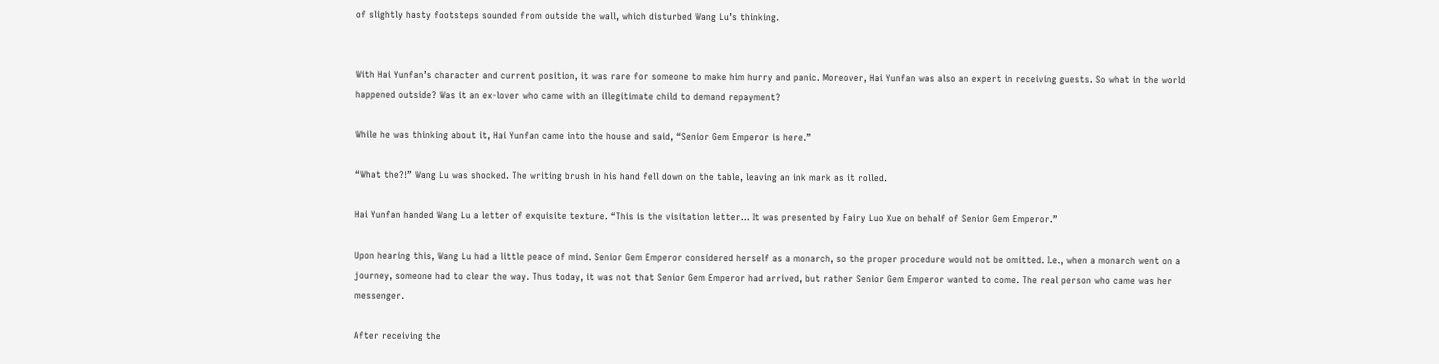of slightly hasty footsteps sounded from outside the wall, which disturbed Wang Lu’s thinking.


With Hai Yunfan’s character and current position, it was rare for someone to make him hurry and panic. Moreover, Hai Yunfan was also an expert in receiving guests. So what in the world happened outside? Was it an ex-lover who came with an illegitimate child to demand repayment?

While he was thinking about it, Hai Yunfan came into the house and said, “Senior Gem Emperor is here.”

“What the?!” Wang Lu was shocked. The writing brush in his hand fell down on the table, leaving an ink mark as it rolled.

Hai Yunfan handed Wang Lu a letter of exquisite texture. “This is the visitation letter… It was presented by Fairy Luo Xue on behalf of Senior Gem Emperor.”

Upon hearing this, Wang Lu had a little peace of mind. Senior Gem Emperor considered herself as a monarch, so the proper procedure would not be omitted. I.e., when a monarch went on a journey, someone had to clear the way. Thus today, it was not that Senior Gem Emperor had arrived, but rather Senior Gem Emperor wanted to come. The real person who came was her messenger.

After receiving the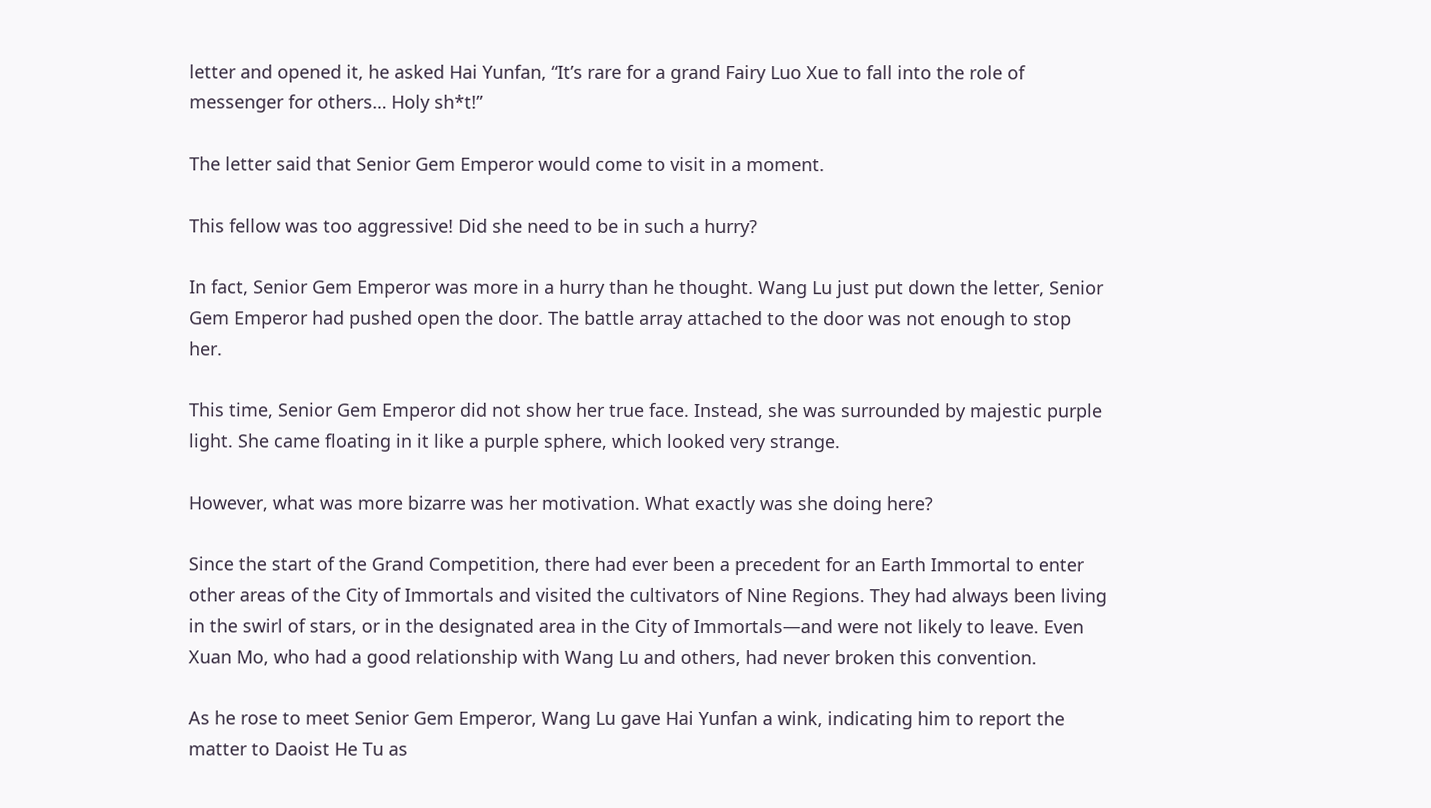letter and opened it, he asked Hai Yunfan, “It’s rare for a grand Fairy Luo Xue to fall into the role of messenger for others… Holy sh*t!”

The letter said that Senior Gem Emperor would come to visit in a moment.

This fellow was too aggressive! Did she need to be in such a hurry?

In fact, Senior Gem Emperor was more in a hurry than he thought. Wang Lu just put down the letter, Senior Gem Emperor had pushed open the door. The battle array attached to the door was not enough to stop her.

This time, Senior Gem Emperor did not show her true face. Instead, she was surrounded by majestic purple light. She came floating in it like a purple sphere, which looked very strange.

However, what was more bizarre was her motivation. What exactly was she doing here?

Since the start of the Grand Competition, there had ever been a precedent for an Earth Immortal to enter other areas of the City of Immortals and visited the cultivators of Nine Regions. They had always been living in the swirl of stars, or in the designated area in the City of Immortals—and were not likely to leave. Even Xuan Mo, who had a good relationship with Wang Lu and others, had never broken this convention.

As he rose to meet Senior Gem Emperor, Wang Lu gave Hai Yunfan a wink, indicating him to report the matter to Daoist He Tu as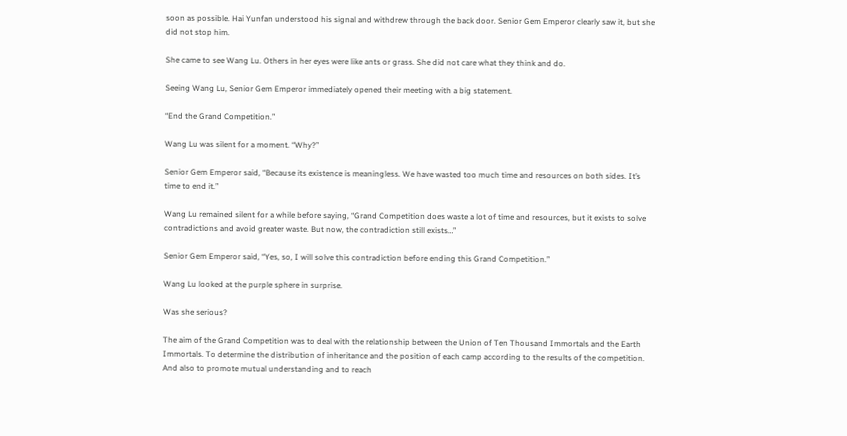soon as possible. Hai Yunfan understood his signal and withdrew through the back door. Senior Gem Emperor clearly saw it, but she did not stop him.

She came to see Wang Lu. Others in her eyes were like ants or grass. She did not care what they think and do.

Seeing Wang Lu, Senior Gem Emperor immediately opened their meeting with a big statement.

“End the Grand Competition.”

Wang Lu was silent for a moment. “Why?”

Senior Gem Emperor said, “Because its existence is meaningless. We have wasted too much time and resources on both sides. It’s time to end it.”

Wang Lu remained silent for a while before saying, “Grand Competition does waste a lot of time and resources, but it exists to solve contradictions and avoid greater waste. But now, the contradiction still exists…”

Senior Gem Emperor said, “Yes, so, I will solve this contradiction before ending this Grand Competition.”

Wang Lu looked at the purple sphere in surprise.

Was she serious?

The aim of the Grand Competition was to deal with the relationship between the Union of Ten Thousand Immortals and the Earth Immortals. To determine the distribution of inheritance and the position of each camp according to the results of the competition. And also to promote mutual understanding and to reach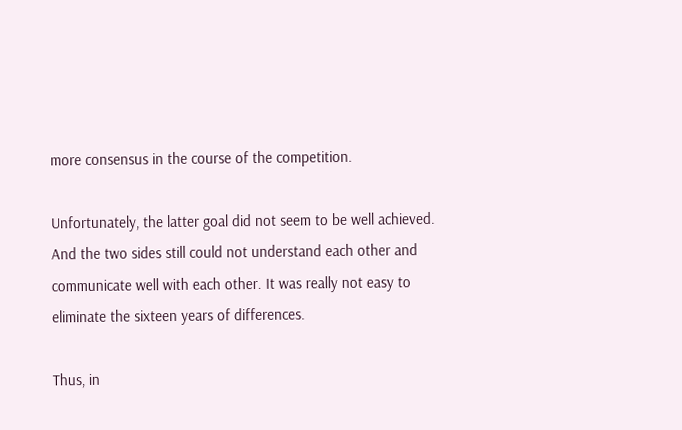more consensus in the course of the competition.

Unfortunately, the latter goal did not seem to be well achieved. And the two sides still could not understand each other and communicate well with each other. It was really not easy to eliminate the sixteen years of differences.

Thus, in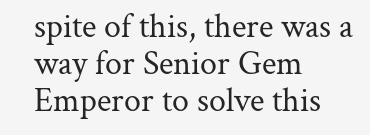spite of this, there was a way for Senior Gem Emperor to solve this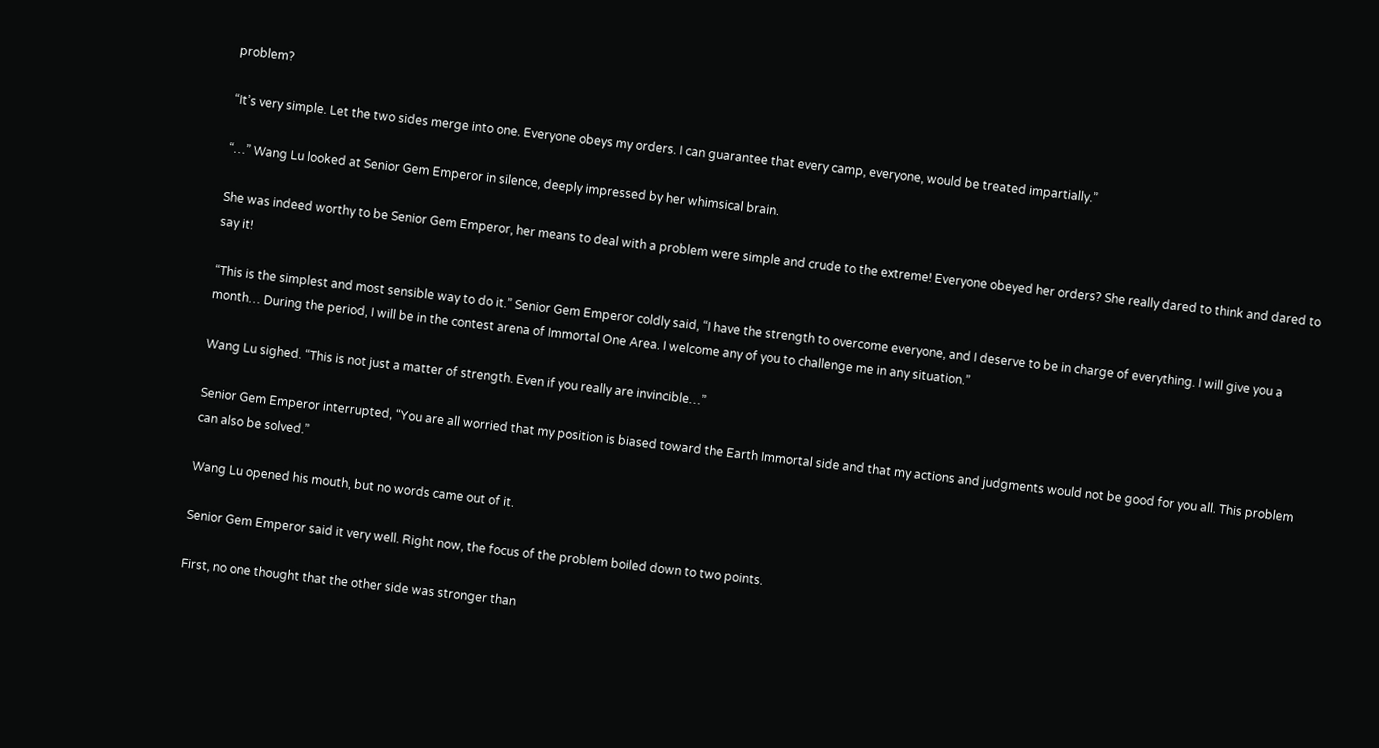problem?

“It’s very simple. Let the two sides merge into one. Everyone obeys my orders. I can guarantee that every camp, everyone, would be treated impartially.”

“…” Wang Lu looked at Senior Gem Emperor in silence, deeply impressed by her whimsical brain.

She was indeed worthy to be Senior Gem Emperor, her means to deal with a problem were simple and crude to the extreme! Everyone obeyed her orders? She really dared to think and dared to say it!

“This is the simplest and most sensible way to do it.” Senior Gem Emperor coldly said, “I have the strength to overcome everyone, and I deserve to be in charge of everything. I will give you a month… During the period, I will be in the contest arena of Immortal One Area. I welcome any of you to challenge me in any situation.”

Wang Lu sighed. “This is not just a matter of strength. Even if you really are invincible…”

Senior Gem Emperor interrupted, “You are all worried that my position is biased toward the Earth Immortal side and that my actions and judgments would not be good for you all. This problem can also be solved.”

Wang Lu opened his mouth, but no words came out of it.

Senior Gem Emperor said it very well. Right now, the focus of the problem boiled down to two points.

First, no one thought that the other side was stronger than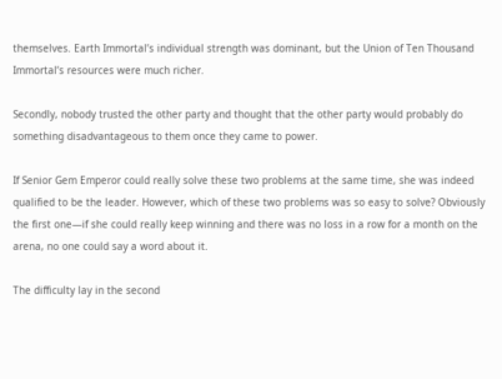themselves. Earth Immortal’s individual strength was dominant, but the Union of Ten Thousand Immortal’s resources were much richer.

Secondly, nobody trusted the other party and thought that the other party would probably do something disadvantageous to them once they came to power.

If Senior Gem Emperor could really solve these two problems at the same time, she was indeed qualified to be the leader. However, which of these two problems was so easy to solve? Obviously the first one—if she could really keep winning and there was no loss in a row for a month on the arena, no one could say a word about it.

The difficulty lay in the second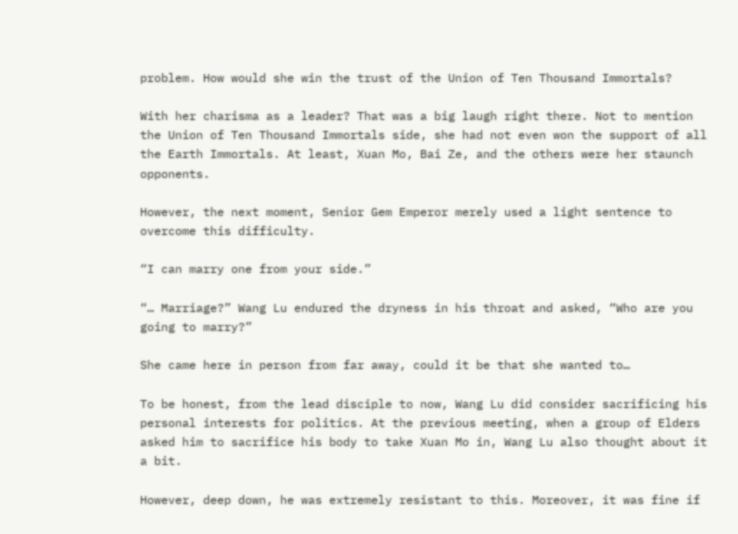problem. How would she win the trust of the Union of Ten Thousand Immortals?

With her charisma as a leader? That was a big laugh right there. Not to mention the Union of Ten Thousand Immortals side, she had not even won the support of all the Earth Immortals. At least, Xuan Mo, Bai Ze, and the others were her staunch opponents.

However, the next moment, Senior Gem Emperor merely used a light sentence to overcome this difficulty.

“I can marry one from your side.”

“… Marriage?” Wang Lu endured the dryness in his throat and asked, “Who are you going to marry?”

She came here in person from far away, could it be that she wanted to…

To be honest, from the lead disciple to now, Wang Lu did consider sacrificing his personal interests for politics. At the previous meeting, when a group of Elders asked him to sacrifice his body to take Xuan Mo in, Wang Lu also thought about it a bit.

However, deep down, he was extremely resistant to this. Moreover, it was fine if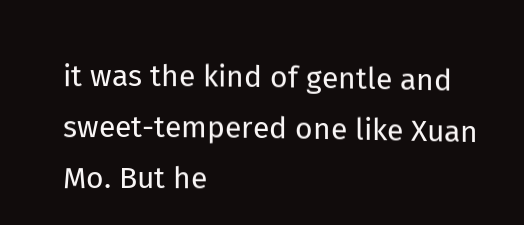it was the kind of gentle and sweet-tempered one like Xuan Mo. But he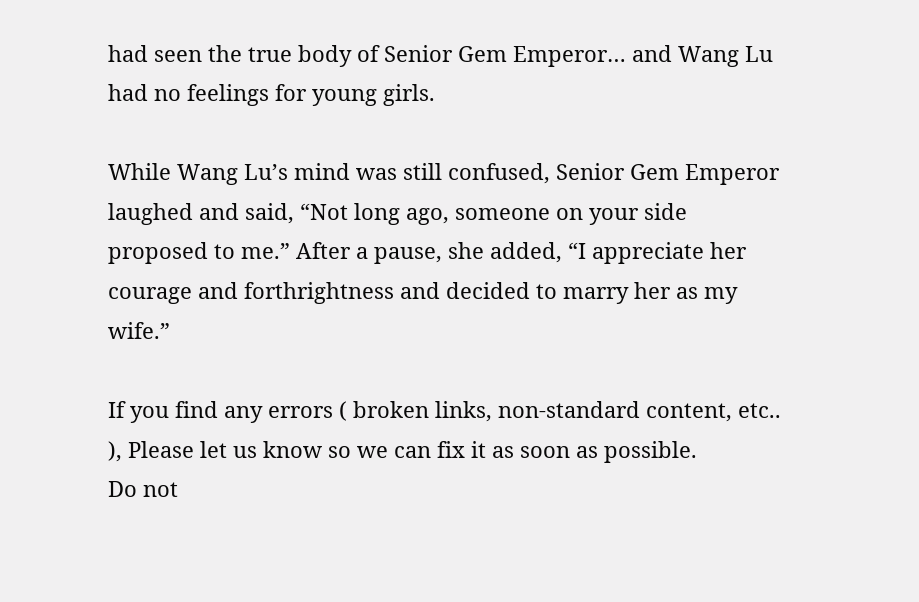had seen the true body of Senior Gem Emperor… and Wang Lu had no feelings for young girls.

While Wang Lu’s mind was still confused, Senior Gem Emperor laughed and said, “Not long ago, someone on your side proposed to me.” After a pause, she added, “I appreciate her courage and forthrightness and decided to marry her as my wife.”

If you find any errors ( broken links, non-standard content, etc.. ), Please let us know so we can fix it as soon as possible.
Do not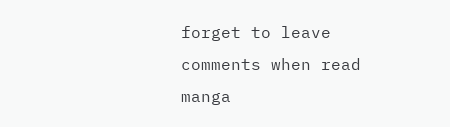forget to leave comments when read manga